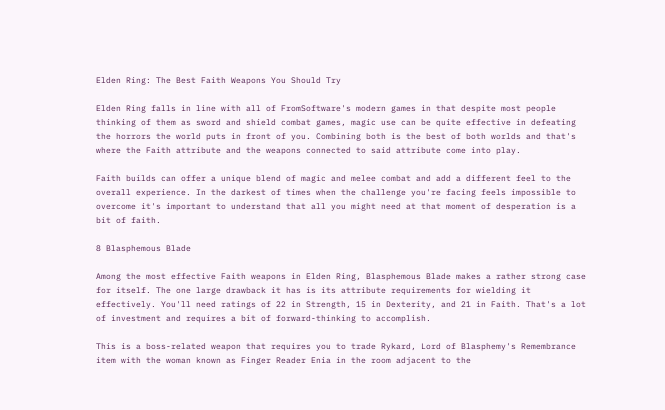Elden Ring: The Best Faith Weapons You Should Try

Elden Ring falls in line with all of FromSoftware's modern games in that despite most people thinking of them as sword and shield combat games, magic use can be quite effective in defeating the horrors the world puts in front of you. Combining both is the best of both worlds and that's where the Faith attribute and the weapons connected to said attribute come into play.

Faith builds can offer a unique blend of magic and melee combat and add a different feel to the overall experience. In the darkest of times when the challenge you're facing feels impossible to overcome it's important to understand that all you might need at that moment of desperation is a bit of faith.

8 Blasphemous Blade

Among the most effective Faith weapons in Elden Ring, Blasphemous Blade makes a rather strong case for itself. The one large drawback it has is its attribute requirements for wielding it effectively. You'll need ratings of 22 in Strength, 15 in Dexterity, and 21 in Faith. That's a lot of investment and requires a bit of forward-thinking to accomplish.

This is a boss-related weapon that requires you to trade Rykard, Lord of Blasphemy's Remembrance item with the woman known as Finger Reader Enia in the room adjacent to the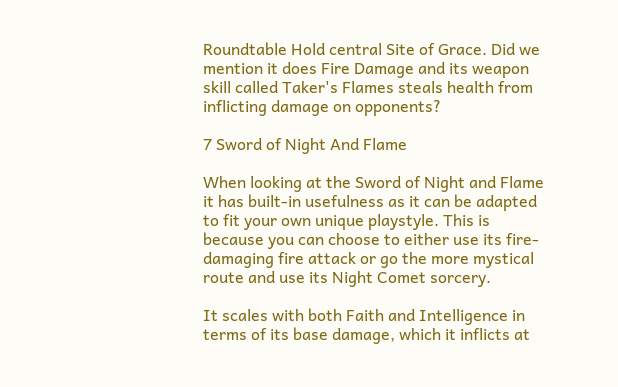Roundtable Hold central Site of Grace. Did we mention it does Fire Damage and its weapon skill called Taker's Flames steals health from inflicting damage on opponents?

7 Sword of Night And Flame

When looking at the Sword of Night and Flame it has built-in usefulness as it can be adapted to fit your own unique playstyle. This is because you can choose to either use its fire-damaging fire attack or go the more mystical route and use its Night Comet sorcery.

It scales with both Faith and Intelligence in terms of its base damage, which it inflicts at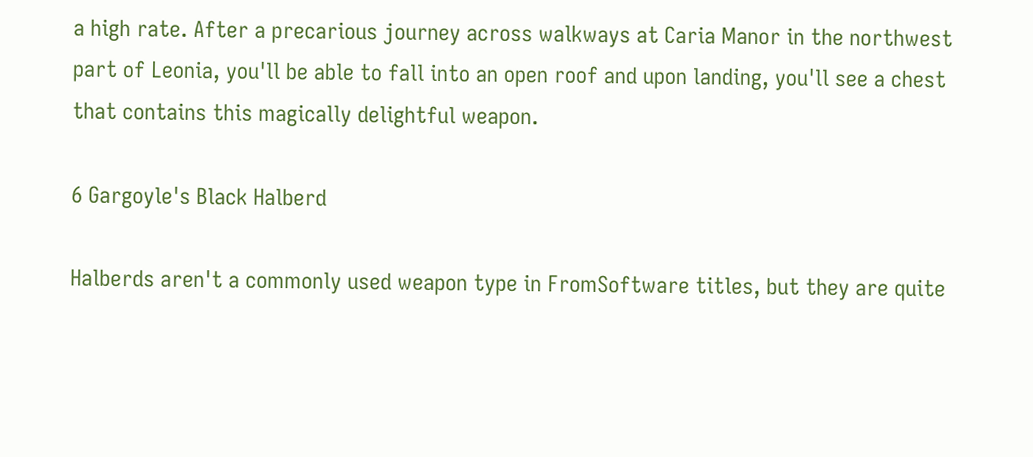a high rate. After a precarious journey across walkways at Caria Manor in the northwest part of Leonia, you'll be able to fall into an open roof and upon landing, you'll see a chest that contains this magically delightful weapon.

6 Gargoyle's Black Halberd

Halberds aren't a commonly used weapon type in FromSoftware titles, but they are quite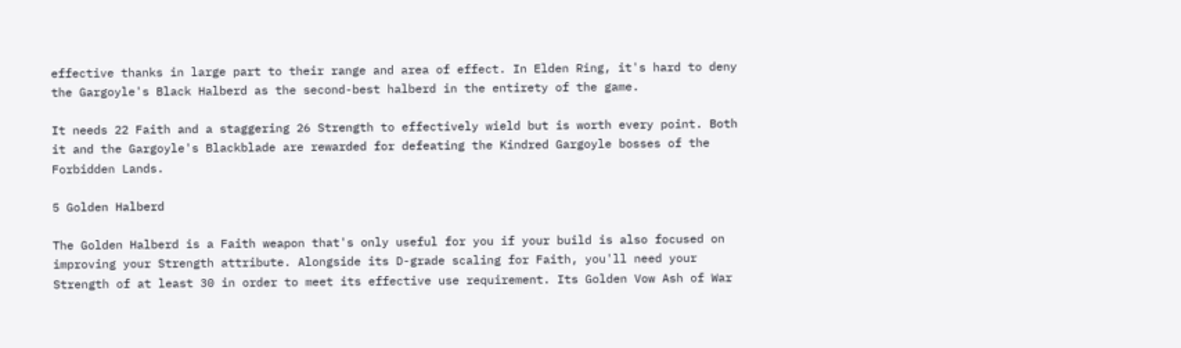effective thanks in large part to their range and area of effect. In Elden Ring, it's hard to deny the Gargoyle's Black Halberd as the second-best halberd in the entirety of the game.

It needs 22 Faith and a staggering 26 Strength to effectively wield but is worth every point. Both it and the Gargoyle's Blackblade are rewarded for defeating the Kindred Gargoyle bosses of the Forbidden Lands.

5 Golden Halberd

The Golden Halberd is a Faith weapon that's only useful for you if your build is also focused on improving your Strength attribute. Alongside its D-grade scaling for Faith, you'll need your Strength of at least 30 in order to meet its effective use requirement. Its Golden Vow Ash of War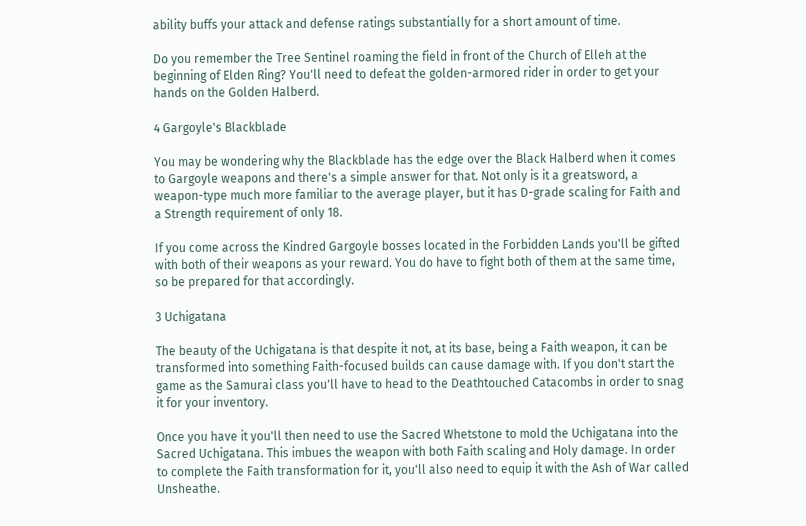ability buffs your attack and defense ratings substantially for a short amount of time.

Do you remember the Tree Sentinel roaming the field in front of the Church of Elleh at the beginning of Elden Ring? You'll need to defeat the golden-armored rider in order to get your hands on the Golden Halberd.

4 Gargoyle's Blackblade

You may be wondering why the Blackblade has the edge over the Black Halberd when it comes to Gargoyle weapons and there's a simple answer for that. Not only is it a greatsword, a weapon-type much more familiar to the average player, but it has D-grade scaling for Faith and a Strength requirement of only 18.

If you come across the Kindred Gargoyle bosses located in the Forbidden Lands you'll be gifted with both of their weapons as your reward. You do have to fight both of them at the same time, so be prepared for that accordingly.

3 Uchigatana

The beauty of the Uchigatana is that despite it not, at its base, being a Faith weapon, it can be transformed into something Faith-focused builds can cause damage with. If you don't start the game as the Samurai class you'll have to head to the Deathtouched Catacombs in order to snag it for your inventory.

Once you have it you'll then need to use the Sacred Whetstone to mold the Uchigatana into the Sacred Uchigatana. This imbues the weapon with both Faith scaling and Holy damage. In order to complete the Faith transformation for it, you'll also need to equip it with the Ash of War called Unsheathe.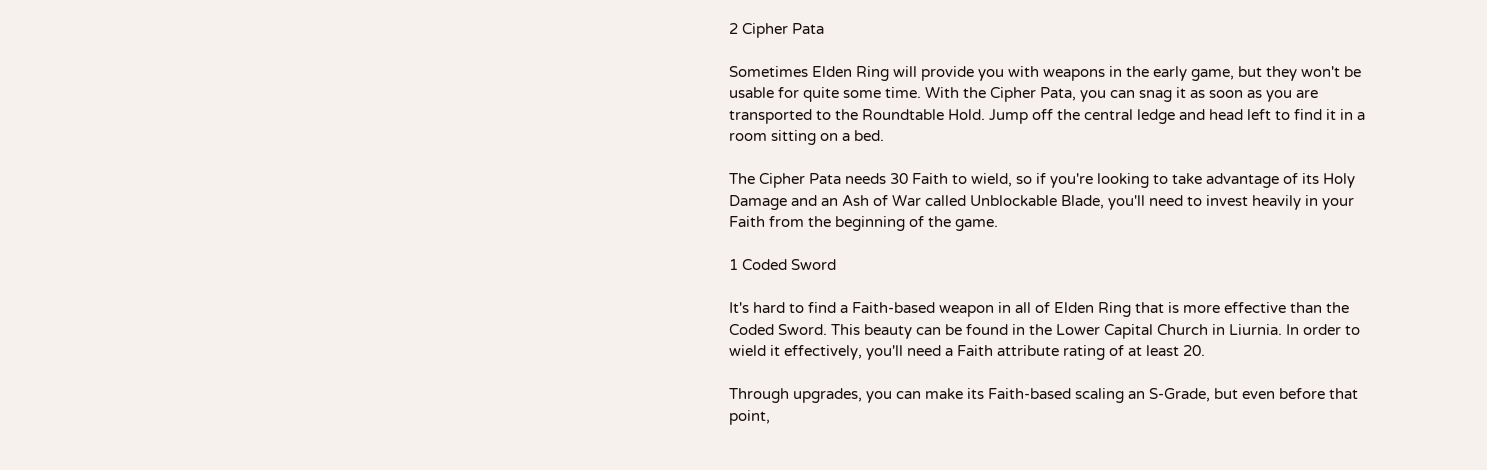2 Cipher Pata

Sometimes Elden Ring will provide you with weapons in the early game, but they won't be usable for quite some time. With the Cipher Pata, you can snag it as soon as you are transported to the Roundtable Hold. Jump off the central ledge and head left to find it in a room sitting on a bed.

The Cipher Pata needs 30 Faith to wield, so if you're looking to take advantage of its Holy Damage and an Ash of War called Unblockable Blade, you'll need to invest heavily in your Faith from the beginning of the game.

1 Coded Sword

It's hard to find a Faith-based weapon in all of Elden Ring that is more effective than the Coded Sword. This beauty can be found in the Lower Capital Church in Liurnia. In order to wield it effectively, you'll need a Faith attribute rating of at least 20.

Through upgrades, you can make its Faith-based scaling an S-Grade, but even before that point,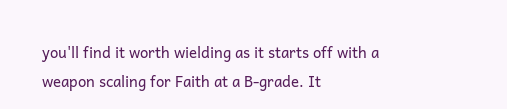you'll find it worth wielding as it starts off with a weapon scaling for Faith at a B-grade. It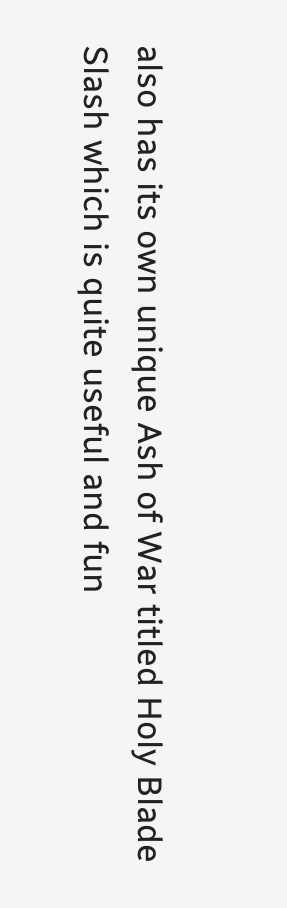also has its own unique Ash of War titled Holy Blade Slash which is quite useful and fun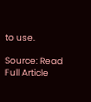to use.

Source: Read Full Article